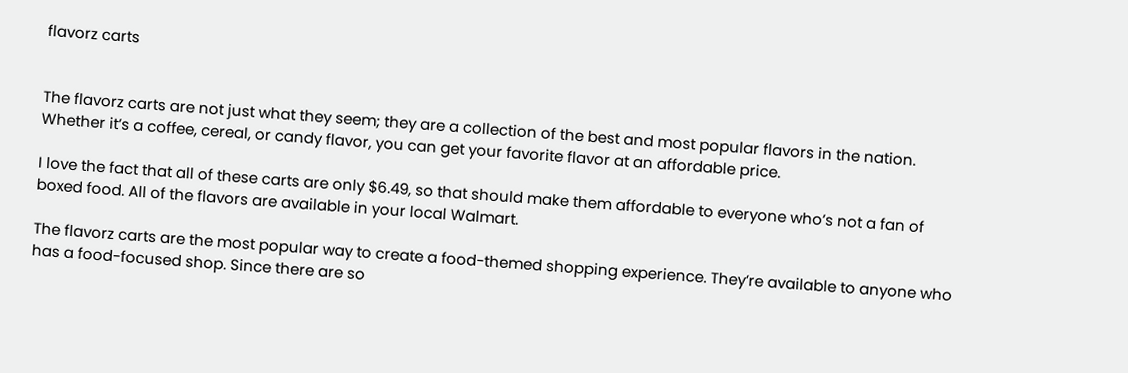flavorz carts


The flavorz carts are not just what they seem; they are a collection of the best and most popular flavors in the nation. Whether it’s a coffee, cereal, or candy flavor, you can get your favorite flavor at an affordable price.

I love the fact that all of these carts are only $6.49, so that should make them affordable to everyone who’s not a fan of boxed food. All of the flavors are available in your local Walmart.

The flavorz carts are the most popular way to create a food-themed shopping experience. They’re available to anyone who has a food-focused shop. Since there are so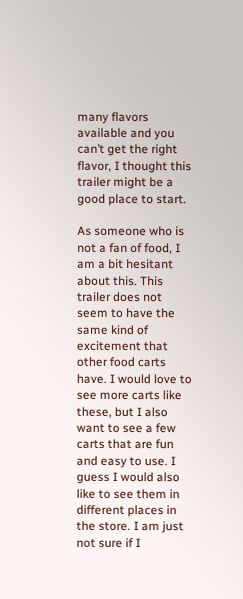many flavors available and you can’t get the right flavor, I thought this trailer might be a good place to start.

As someone who is not a fan of food, I am a bit hesitant about this. This trailer does not seem to have the same kind of excitement that other food carts have. I would love to see more carts like these, but I also want to see a few carts that are fun and easy to use. I guess I would also like to see them in different places in the store. I am just not sure if I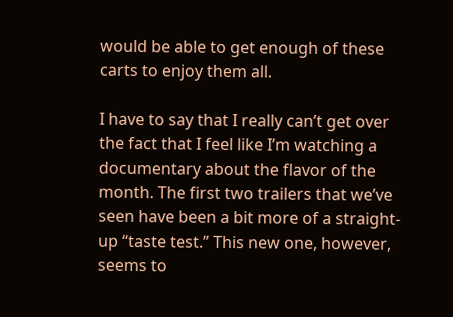would be able to get enough of these carts to enjoy them all.

I have to say that I really can’t get over the fact that I feel like I’m watching a documentary about the flavor of the month. The first two trailers that we’ve seen have been a bit more of a straight-up “taste test.” This new one, however, seems to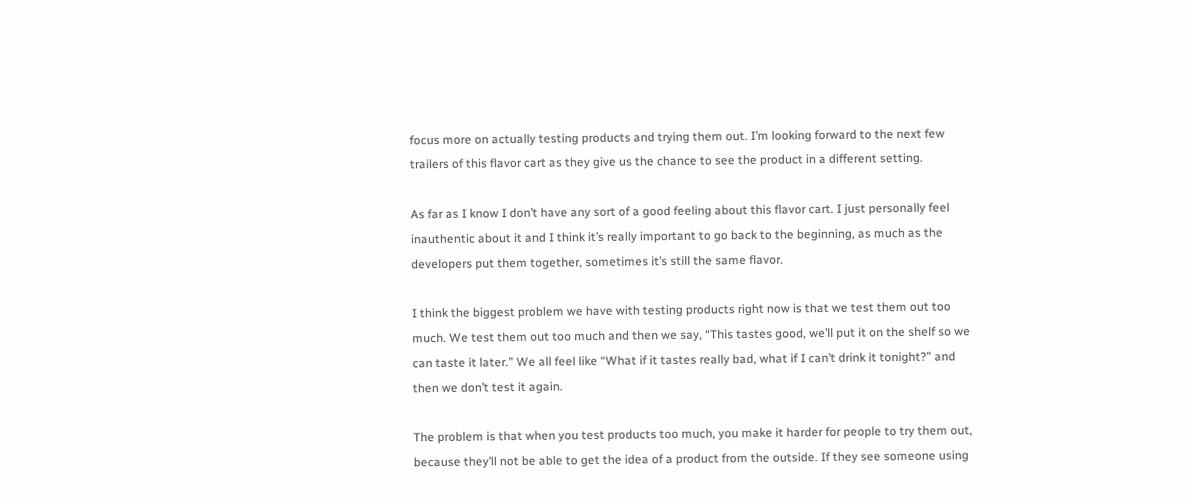focus more on actually testing products and trying them out. I’m looking forward to the next few trailers of this flavor cart as they give us the chance to see the product in a different setting.

As far as I know I don’t have any sort of a good feeling about this flavor cart. I just personally feel inauthentic about it and I think it’s really important to go back to the beginning, as much as the developers put them together, sometimes it’s still the same flavor.

I think the biggest problem we have with testing products right now is that we test them out too much. We test them out too much and then we say, “This tastes good, we’ll put it on the shelf so we can taste it later.” We all feel like “What if it tastes really bad, what if I can’t drink it tonight?” and then we don’t test it again.

The problem is that when you test products too much, you make it harder for people to try them out, because they’ll not be able to get the idea of a product from the outside. If they see someone using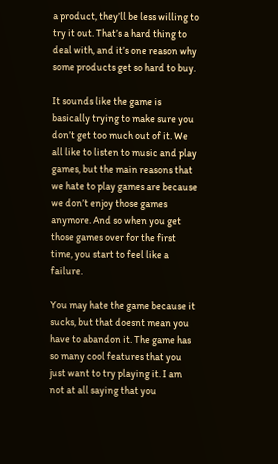a product, they’ll be less willing to try it out. That’s a hard thing to deal with, and it’s one reason why some products get so hard to buy.

It sounds like the game is basically trying to make sure you don’t get too much out of it. We all like to listen to music and play games, but the main reasons that we hate to play games are because we don’t enjoy those games anymore. And so when you get those games over for the first time, you start to feel like a failure.

You may hate the game because it sucks, but that doesnt mean you have to abandon it. The game has so many cool features that you just want to try playing it. I am not at all saying that you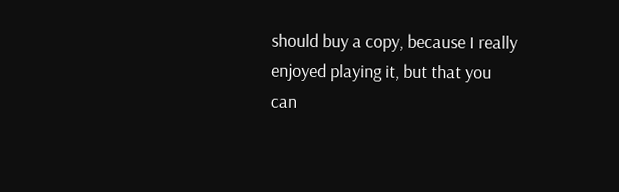should buy a copy, because I really enjoyed playing it, but that you can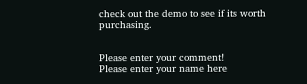check out the demo to see if its worth purchasing.


Please enter your comment!
Please enter your name here